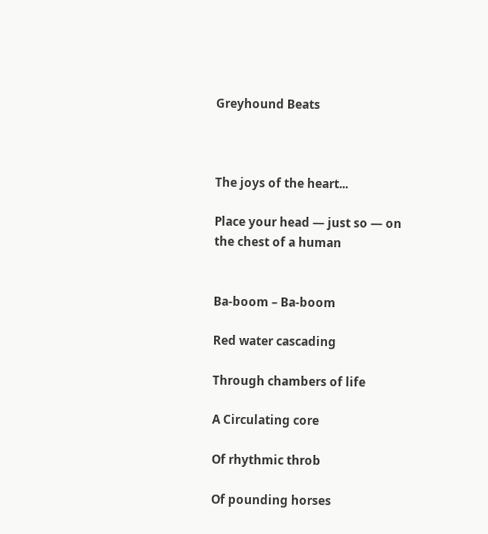Greyhound Beats



The joys of the heart...

Place your head — just so — on the chest of a human


Ba-boom – Ba-boom

Red water cascading

Through chambers of life

A Circulating core

Of rhythmic throb

Of pounding horses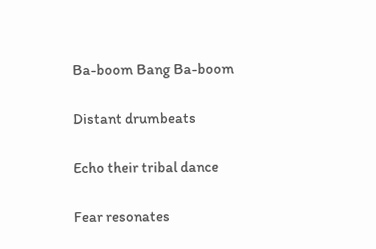Ba-boom Bang Ba-boom

Distant drumbeats

Echo their tribal dance

Fear resonates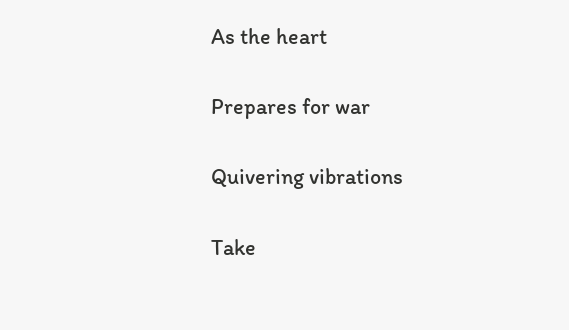As the heart

Prepares for war

Quivering vibrations

Take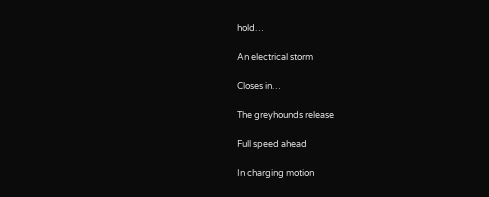hold…

An electrical storm

Closes in…

The greyhounds release

Full speed ahead

In charging motion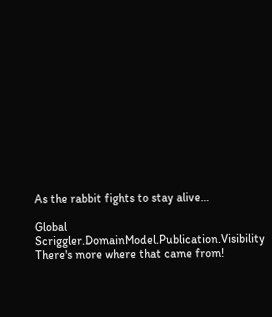As the rabbit fights to stay alive…

Global Scriggler.DomainModel.Publication.Visibility
There's more where that came from!